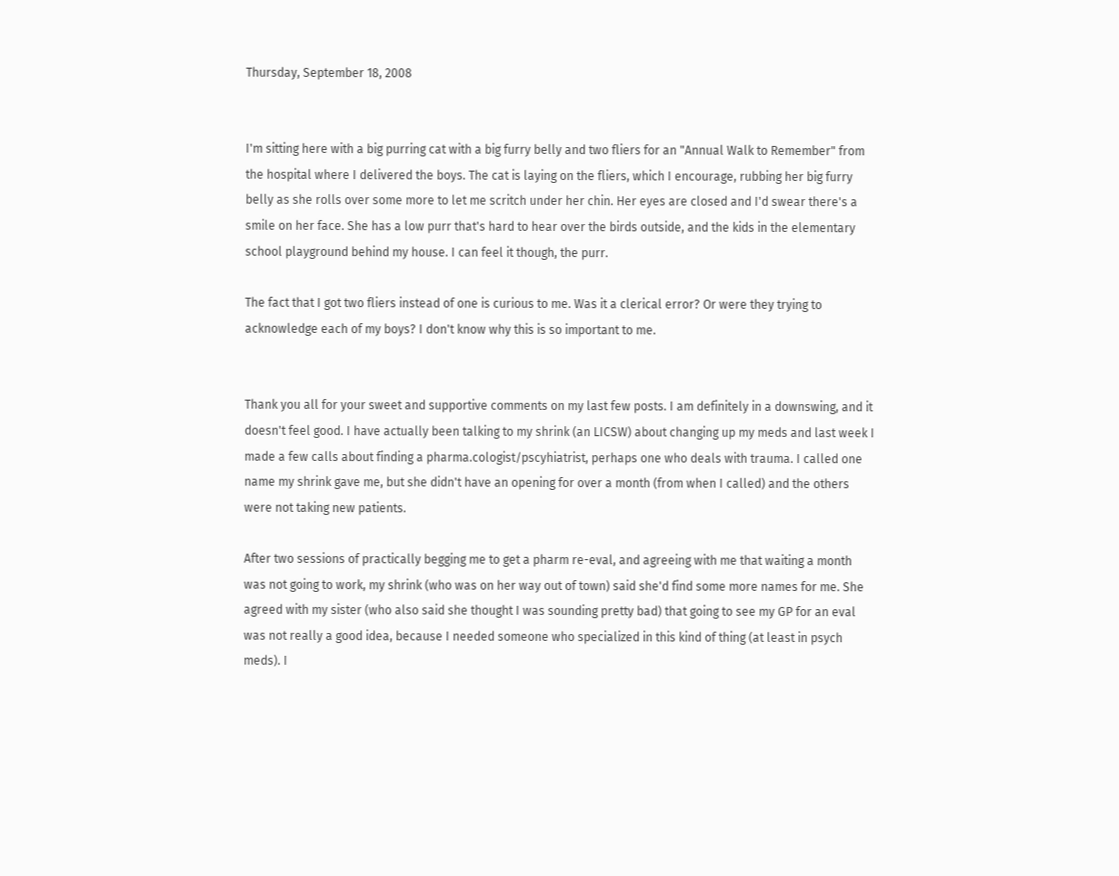Thursday, September 18, 2008


I'm sitting here with a big purring cat with a big furry belly and two fliers for an "Annual Walk to Remember" from the hospital where I delivered the boys. The cat is laying on the fliers, which I encourage, rubbing her big furry belly as she rolls over some more to let me scritch under her chin. Her eyes are closed and I'd swear there's a smile on her face. She has a low purr that's hard to hear over the birds outside, and the kids in the elementary school playground behind my house. I can feel it though, the purr.

The fact that I got two fliers instead of one is curious to me. Was it a clerical error? Or were they trying to acknowledge each of my boys? I don't know why this is so important to me.


Thank you all for your sweet and supportive comments on my last few posts. I am definitely in a downswing, and it doesn't feel good. I have actually been talking to my shrink (an LICSW) about changing up my meds and last week I made a few calls about finding a pharma.cologist/pscyhiatrist, perhaps one who deals with trauma. I called one name my shrink gave me, but she didn't have an opening for over a month (from when I called) and the others were not taking new patients.

After two sessions of practically begging me to get a pharm re-eval, and agreeing with me that waiting a month was not going to work, my shrink (who was on her way out of town) said she'd find some more names for me. She agreed with my sister (who also said she thought I was sounding pretty bad) that going to see my GP for an eval was not really a good idea, because I needed someone who specialized in this kind of thing (at least in psych meds). I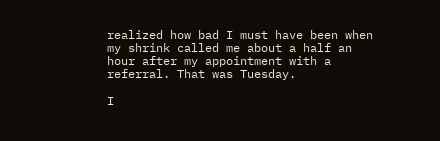realized how bad I must have been when my shrink called me about a half an hour after my appointment with a referral. That was Tuesday.

I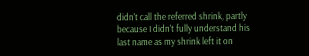didn't call the referred shrink, partly because I didn't fully understand his last name as my shrink left it on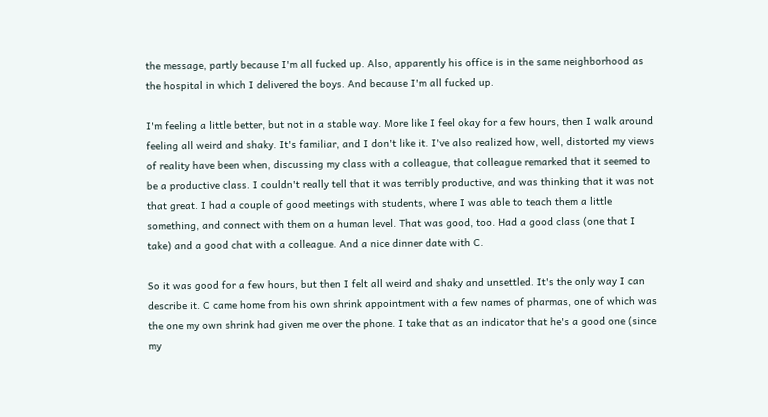the message, partly because I'm all fucked up. Also, apparently his office is in the same neighborhood as the hospital in which I delivered the boys. And because I'm all fucked up.

I'm feeling a little better, but not in a stable way. More like I feel okay for a few hours, then I walk around feeling all weird and shaky. It's familiar, and I don't like it. I've also realized how, well, distorted my views of reality have been when, discussing my class with a colleague, that colleague remarked that it seemed to be a productive class. I couldn't really tell that it was terribly productive, and was thinking that it was not that great. I had a couple of good meetings with students, where I was able to teach them a little something, and connect with them on a human level. That was good, too. Had a good class (one that I take) and a good chat with a colleague. And a nice dinner date with C.

So it was good for a few hours, but then I felt all weird and shaky and unsettled. It's the only way I can describe it. C came home from his own shrink appointment with a few names of pharmas, one of which was the one my own shrink had given me over the phone. I take that as an indicator that he's a good one (since my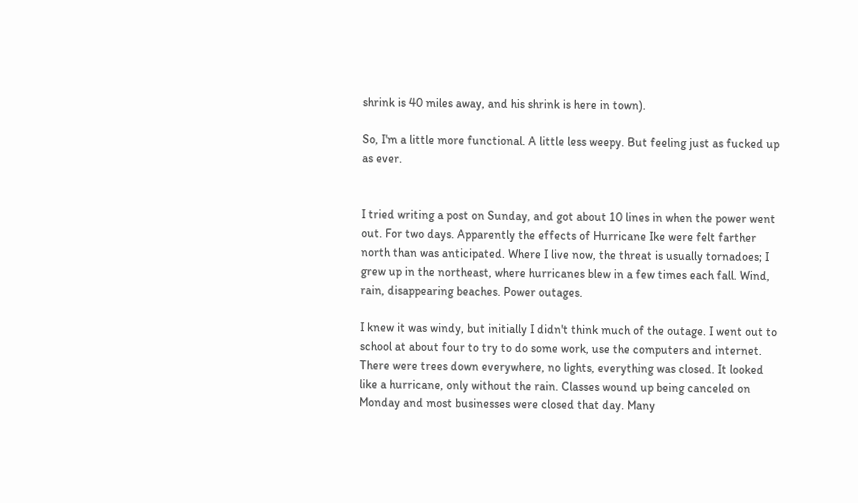shrink is 40 miles away, and his shrink is here in town).

So, I'm a little more functional. A little less weepy. But feeling just as fucked up as ever.


I tried writing a post on Sunday, and got about 10 lines in when the power went out. For two days. Apparently the effects of Hurricane Ike were felt farther north than was anticipated. Where I live now, the threat is usually tornadoes; I grew up in the northeast, where hurricanes blew in a few times each fall. Wind, rain, disappearing beaches. Power outages.

I knew it was windy, but initially I didn't think much of the outage. I went out to school at about four to try to do some work, use the computers and internet. There were trees down everywhere, no lights, everything was closed. It looked like a hurricane, only without the rain. Classes wound up being canceled on Monday and most businesses were closed that day. Many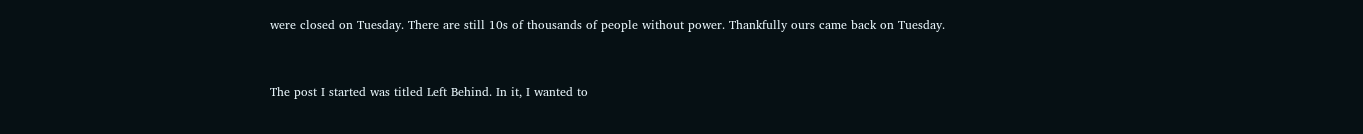were closed on Tuesday. There are still 10s of thousands of people without power. Thankfully ours came back on Tuesday.


The post I started was titled Left Behind. In it, I wanted to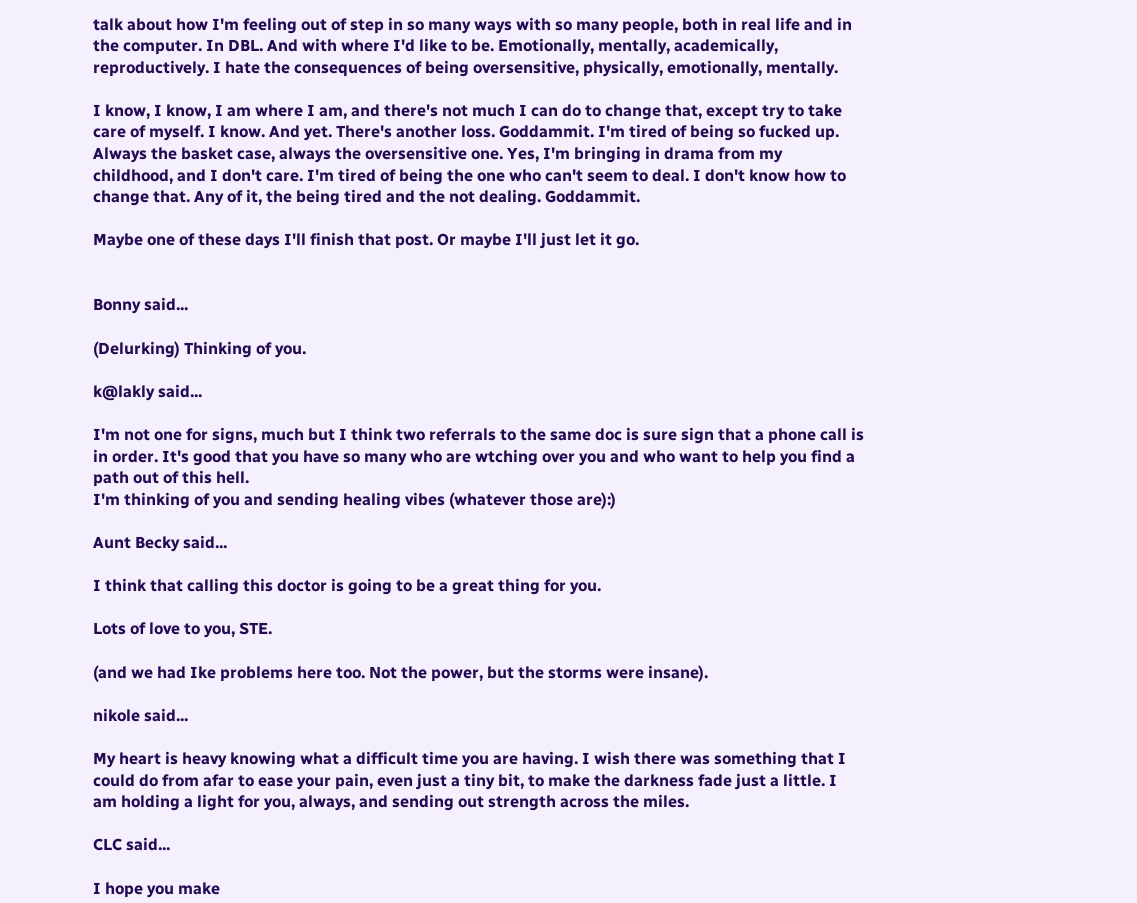talk about how I'm feeling out of step in so many ways with so many people, both in real life and in the computer. In DBL. And with where I'd like to be. Emotionally, mentally, academically, reproductively. I hate the consequences of being oversensitive, physically, emotionally, mentally.

I know, I know, I am where I am, and there's not much I can do to change that, except try to take care of myself. I know. And yet. There's another loss. Goddammit. I'm tired of being so fucked up. Always the basket case, always the oversensitive one. Yes, I'm bringing in drama from my childhood, and I don't care. I'm tired of being the one who can't seem to deal. I don't know how to change that. Any of it, the being tired and the not dealing. Goddammit.

Maybe one of these days I'll finish that post. Or maybe I'll just let it go.


Bonny said...

(Delurking) Thinking of you.

k@lakly said...

I'm not one for signs, much but I think two referrals to the same doc is sure sign that a phone call is in order. It's good that you have so many who are wtching over you and who want to help you find a path out of this hell.
I'm thinking of you and sending healing vibes (whatever those are):)

Aunt Becky said...

I think that calling this doctor is going to be a great thing for you.

Lots of love to you, STE.

(and we had Ike problems here too. Not the power, but the storms were insane).

nikole said...

My heart is heavy knowing what a difficult time you are having. I wish there was something that I could do from afar to ease your pain, even just a tiny bit, to make the darkness fade just a little. I am holding a light for you, always, and sending out strength across the miles.

CLC said...

I hope you make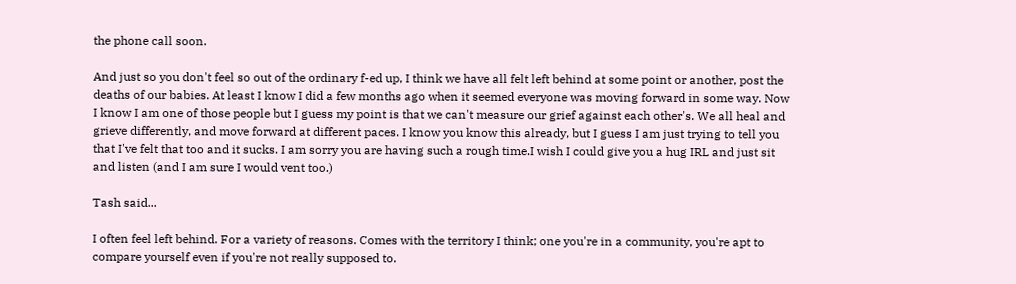the phone call soon.

And just so you don't feel so out of the ordinary f-ed up, I think we have all felt left behind at some point or another, post the deaths of our babies. At least I know I did a few months ago when it seemed everyone was moving forward in some way. Now I know I am one of those people but I guess my point is that we can't measure our grief against each other's. We all heal and grieve differently, and move forward at different paces. I know you know this already, but I guess I am just trying to tell you that I've felt that too and it sucks. I am sorry you are having such a rough time.I wish I could give you a hug IRL and just sit and listen (and I am sure I would vent too.)

Tash said...

I often feel left behind. For a variety of reasons. Comes with the territory I think; one you're in a community, you're apt to compare yourself even if you're not really supposed to.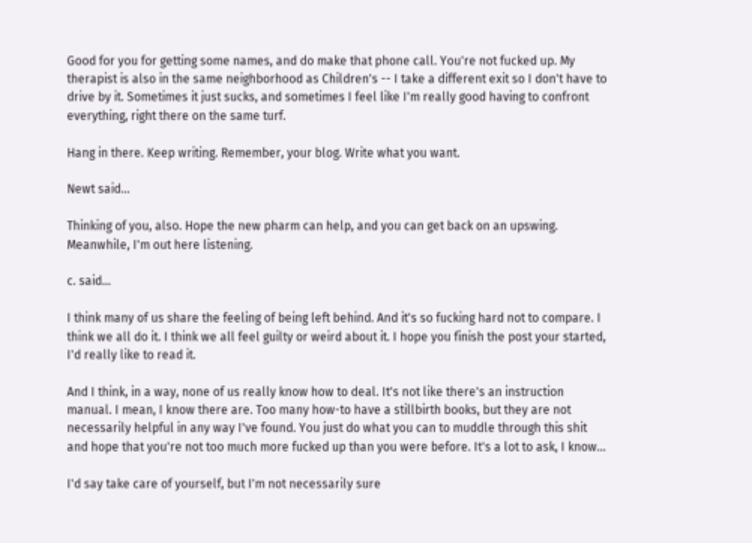Good for you for getting some names, and do make that phone call. You're not fucked up. My therapist is also in the same neighborhood as Children's -- I take a different exit so I don't have to drive by it. Sometimes it just sucks, and sometimes I feel like I'm really good having to confront everything, right there on the same turf.

Hang in there. Keep writing. Remember, your blog. Write what you want.

Newt said...

Thinking of you, also. Hope the new pharm can help, and you can get back on an upswing. Meanwhile, I'm out here listening.

c. said...

I think many of us share the feeling of being left behind. And it's so fucking hard not to compare. I think we all do it. I think we all feel guilty or weird about it. I hope you finish the post your started, I'd really like to read it.

And I think, in a way, none of us really know how to deal. It's not like there's an instruction manual. I mean, I know there are. Too many how-to have a stillbirth books, but they are not necessarily helpful in any way I've found. You just do what you can to muddle through this shit and hope that you're not too much more fucked up than you were before. It's a lot to ask, I know...

I'd say take care of yourself, but I'm not necessarily sure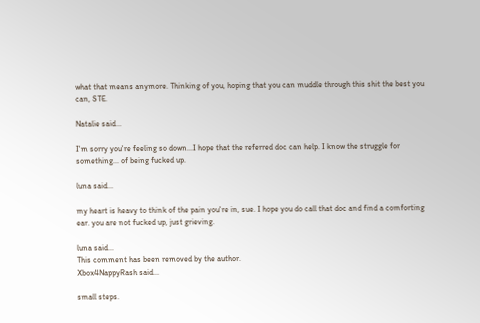what that means anymore. Thinking of you, hoping that you can muddle through this shit the best you can, STE.

Natalie said...

I'm sorry you're feeling so down...I hope that the referred doc can help. I know the struggle for something... of being fucked up.

luna said...

my heart is heavy to think of the pain you're in, sue. I hope you do call that doc and find a comforting ear. you are not fucked up, just grieving.

luna said...
This comment has been removed by the author.
Xbox4NappyRash said...

small steps.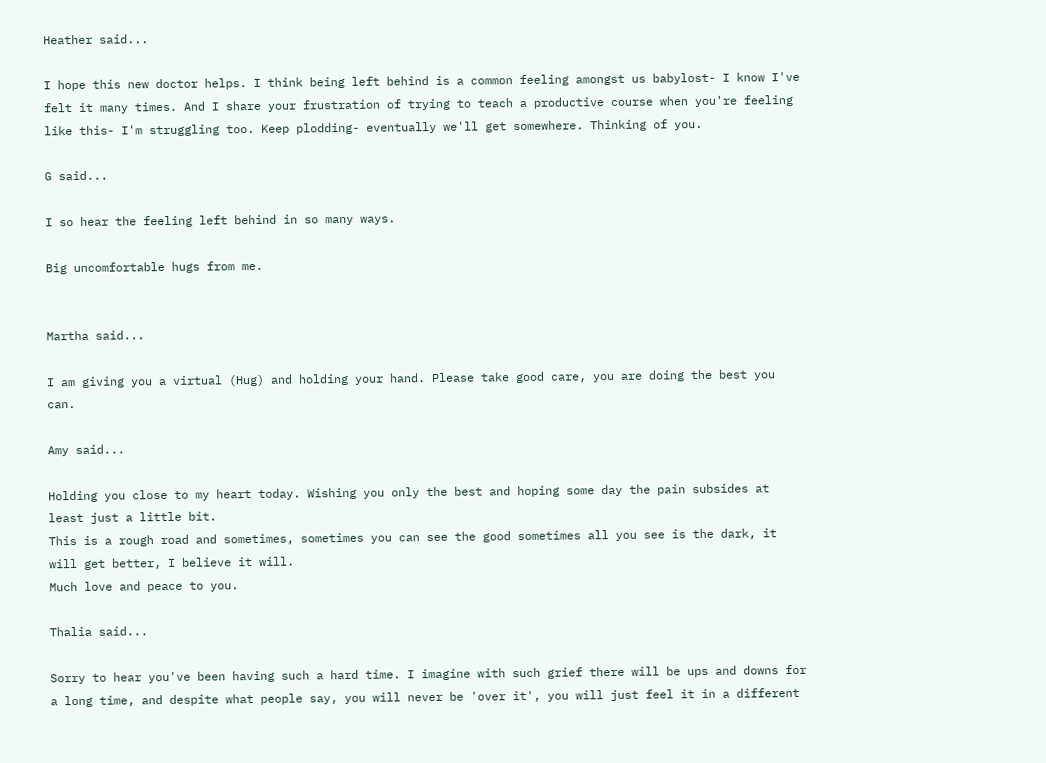Heather said...

I hope this new doctor helps. I think being left behind is a common feeling amongst us babylost- I know I've felt it many times. And I share your frustration of trying to teach a productive course when you're feeling like this- I'm struggling too. Keep plodding- eventually we'll get somewhere. Thinking of you.

G said...

I so hear the feeling left behind in so many ways.

Big uncomfortable hugs from me.


Martha said...

I am giving you a virtual (Hug) and holding your hand. Please take good care, you are doing the best you can.

Amy said...

Holding you close to my heart today. Wishing you only the best and hoping some day the pain subsides at least just a little bit.
This is a rough road and sometimes, sometimes you can see the good sometimes all you see is the dark, it will get better, I believe it will.
Much love and peace to you.

Thalia said...

Sorry to hear you've been having such a hard time. I imagine with such grief there will be ups and downs for a long time, and despite what people say, you will never be 'over it', you will just feel it in a different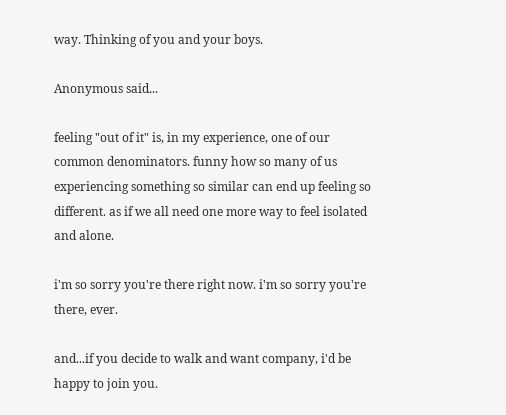way. Thinking of you and your boys.

Anonymous said...

feeling "out of it" is, in my experience, one of our common denominators. funny how so many of us experiencing something so similar can end up feeling so different. as if we all need one more way to feel isolated and alone.

i'm so sorry you're there right now. i'm so sorry you're there, ever.

and...if you decide to walk and want company, i'd be happy to join you.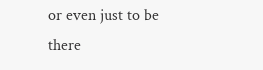or even just to be there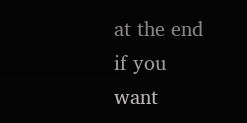at the end if you want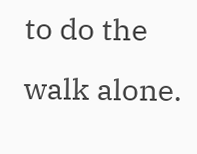to do the walk alone.